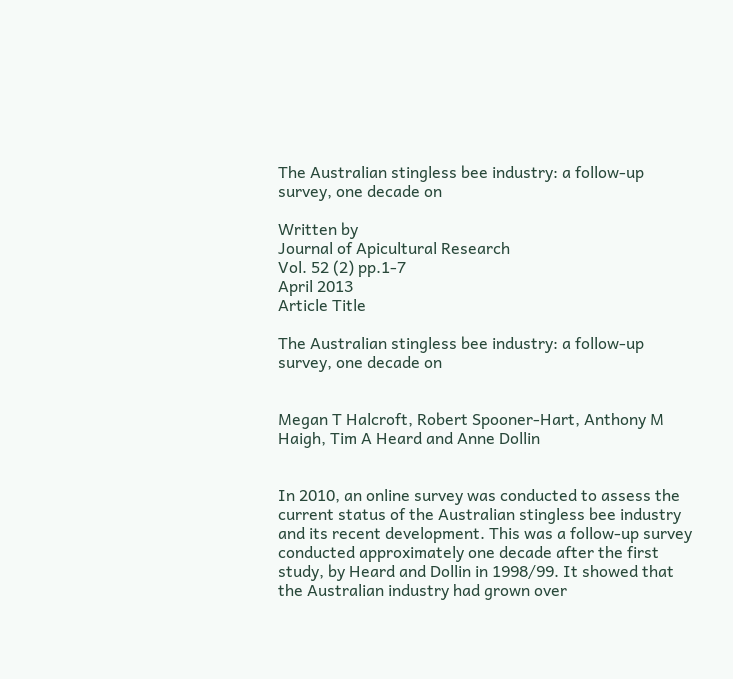The Australian stingless bee industry: a follow-up survey, one decade on

Written by
Journal of Apicultural Research
Vol. 52 (2) pp.1-7
April 2013
Article Title

The Australian stingless bee industry: a follow-up survey, one decade on


Megan T Halcroft, Robert Spooner-Hart, Anthony M Haigh, Tim A Heard and Anne Dollin


In 2010, an online survey was conducted to assess the current status of the Australian stingless bee industry and its recent development. This was a follow-up survey conducted approximately one decade after the first study, by Heard and Dollin in 1998/99. It showed that the Australian industry had grown over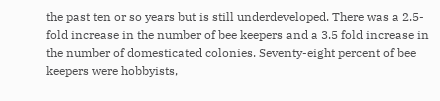the past ten or so years but is still underdeveloped. There was a 2.5-fold increase in the number of bee keepers and a 3.5 fold increase in the number of domesticated colonies. Seventy-eight percent of bee keepers were hobbyists,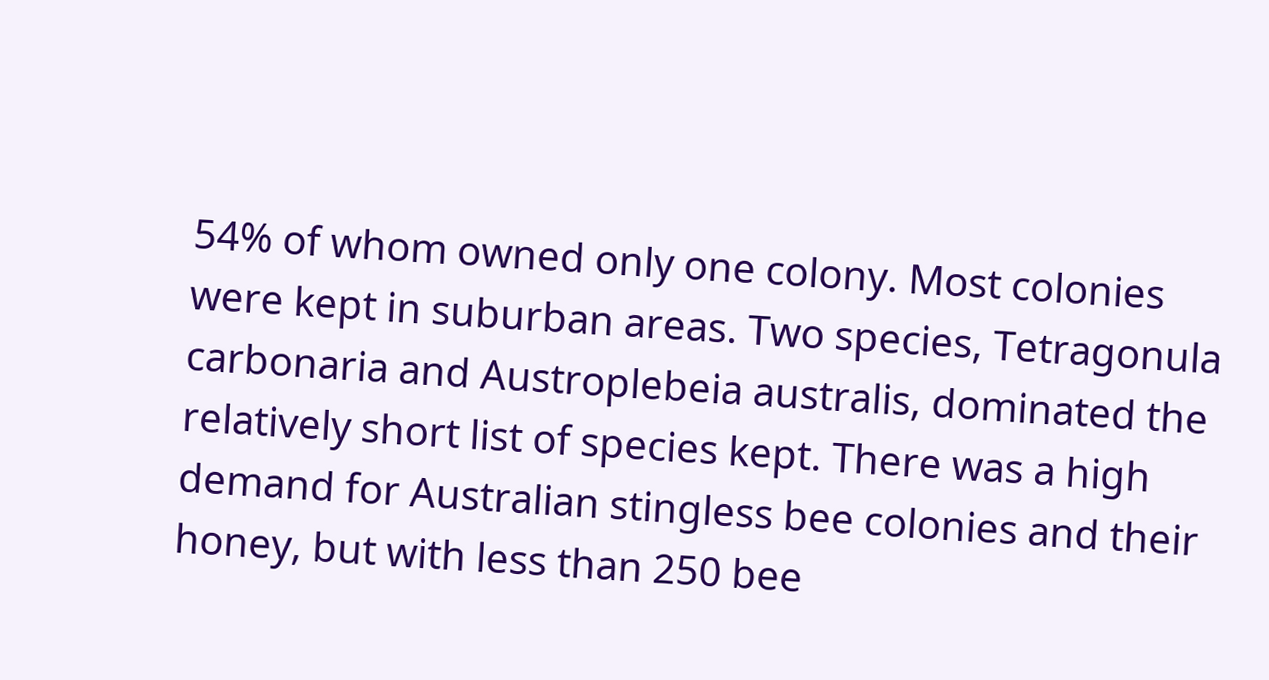54% of whom owned only one colony. Most colonies were kept in suburban areas. Two species, Tetragonula carbonaria and Austroplebeia australis, dominated the relatively short list of species kept. There was a high demand for Australian stingless bee colonies and their honey, but with less than 250 bee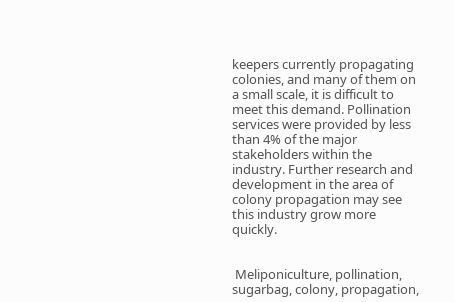keepers currently propagating colonies, and many of them on a small scale, it is difficult to meet this demand. Pollination services were provided by less than 4% of the major stakeholders within the industry. Further research and development in the area of colony propagation may see this industry grow more quickly.


 Meliponiculture, pollination, sugarbag, colony, propagation,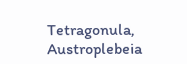Tetragonula, Austroplebeia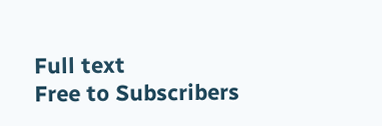Full text
Free to Subscribers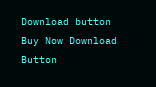Download button     Buy Now Download Button